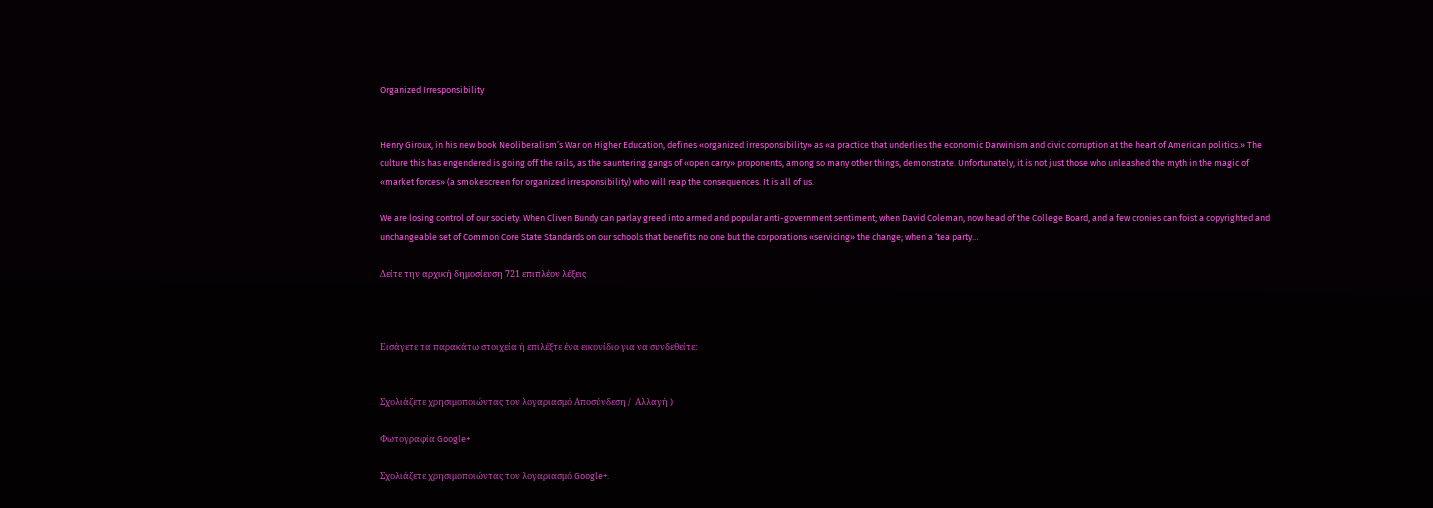Organized Irresponsibility


Henry Giroux, in his new book Neoliberalism’s War on Higher Education, defines «organized irresponsibility» as «a practice that underlies the economic Darwinism and civic corruption at the heart of American politics.» The culture this has engendered is going off the rails, as the sauntering gangs of «open carry» proponents, among so many other things, demonstrate. Unfortunately, it is not just those who unleashed the myth in the magic of «market forces» (a smokescreen for organized irresponsibility) who will reap the consequences. It is all of us.

We are losing control of our society. When Cliven Bundy can parlay greed into armed and popular anti-government sentiment; when David Coleman, now head of the College Board, and a few cronies can foist a copyrighted and unchangeable set of Common Core State Standards on our schools that benefits no one but the corporations «servicing» the change; when a ‘tea party…

Δείτε την αρχική δημοσίευση 721 επιπλέον λέξεις



Εισάγετε τα παρακάτω στοιχεία ή επιλέξτε ένα εικονίδιο για να συνδεθείτε:


Σχολιάζετε χρησιμοποιώντας τον λογαριασμό Αποσύνδεση /  Αλλαγή )

Φωτογραφία Google+

Σχολιάζετε χρησιμοποιώντας τον λογαριασμό Google+.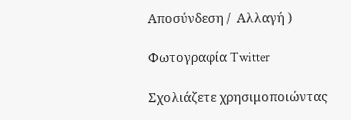Αποσύνδεση /  Αλλαγή )

Φωτογραφία Twitter

Σχολιάζετε χρησιμοποιώντας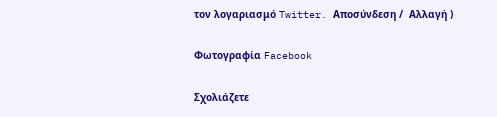τον λογαριασμό Twitter. Αποσύνδεση /  Αλλαγή )

Φωτογραφία Facebook

Σχολιάζετε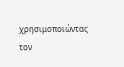χρησιμοποιώντας τον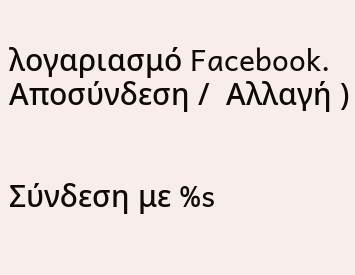λογαριασμό Facebook. Αποσύνδεση /  Αλλαγή )


Σύνδεση με %s